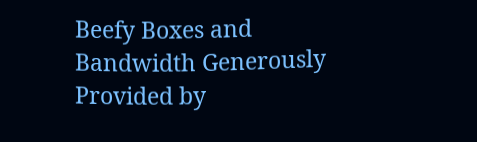Beefy Boxes and Bandwidth Generously Provided by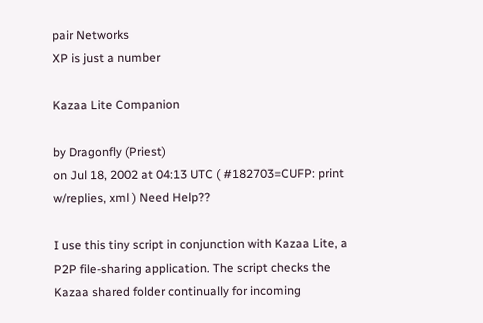pair Networks
XP is just a number

Kazaa Lite Companion

by Dragonfly (Priest)
on Jul 18, 2002 at 04:13 UTC ( #182703=CUFP: print w/replies, xml ) Need Help??

I use this tiny script in conjunction with Kazaa Lite, a P2P file-sharing application. The script checks the Kazaa shared folder continually for incoming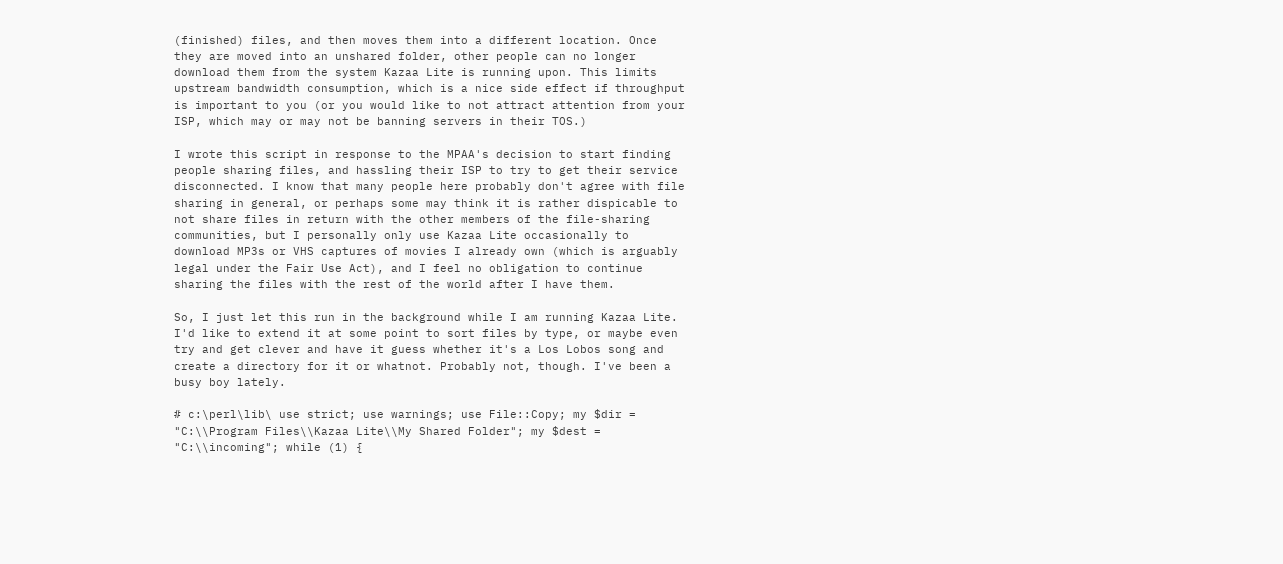(finished) files, and then moves them into a different location. Once they are moved into an unshared folder, other people can no longer download them from the system Kazaa Lite is running upon. This limits upstream bandwidth consumption, which is a nice side effect if throughput is important to you (or you would like to not attract attention from your ISP, which may or may not be banning servers in their TOS.)

I wrote this script in response to the MPAA's decision to start finding people sharing files, and hassling their ISP to try to get their service disconnected. I know that many people here probably don't agree with file sharing in general, or perhaps some may think it is rather dispicable to not share files in return with the other members of the file-sharing communities, but I personally only use Kazaa Lite occasionally to download MP3s or VHS captures of movies I already own (which is arguably legal under the Fair Use Act), and I feel no obligation to continue sharing the files with the rest of the world after I have them.

So, I just let this run in the background while I am running Kazaa Lite. I'd like to extend it at some point to sort files by type, or maybe even try and get clever and have it guess whether it's a Los Lobos song and create a directory for it or whatnot. Probably not, though. I've been a busy boy lately.

# c:\perl\lib\ use strict; use warnings; use File::Copy; my $dir = "C:\\Program Files\\Kazaa Lite\\My Shared Folder"; my $dest = "C:\\incoming"; while (1) {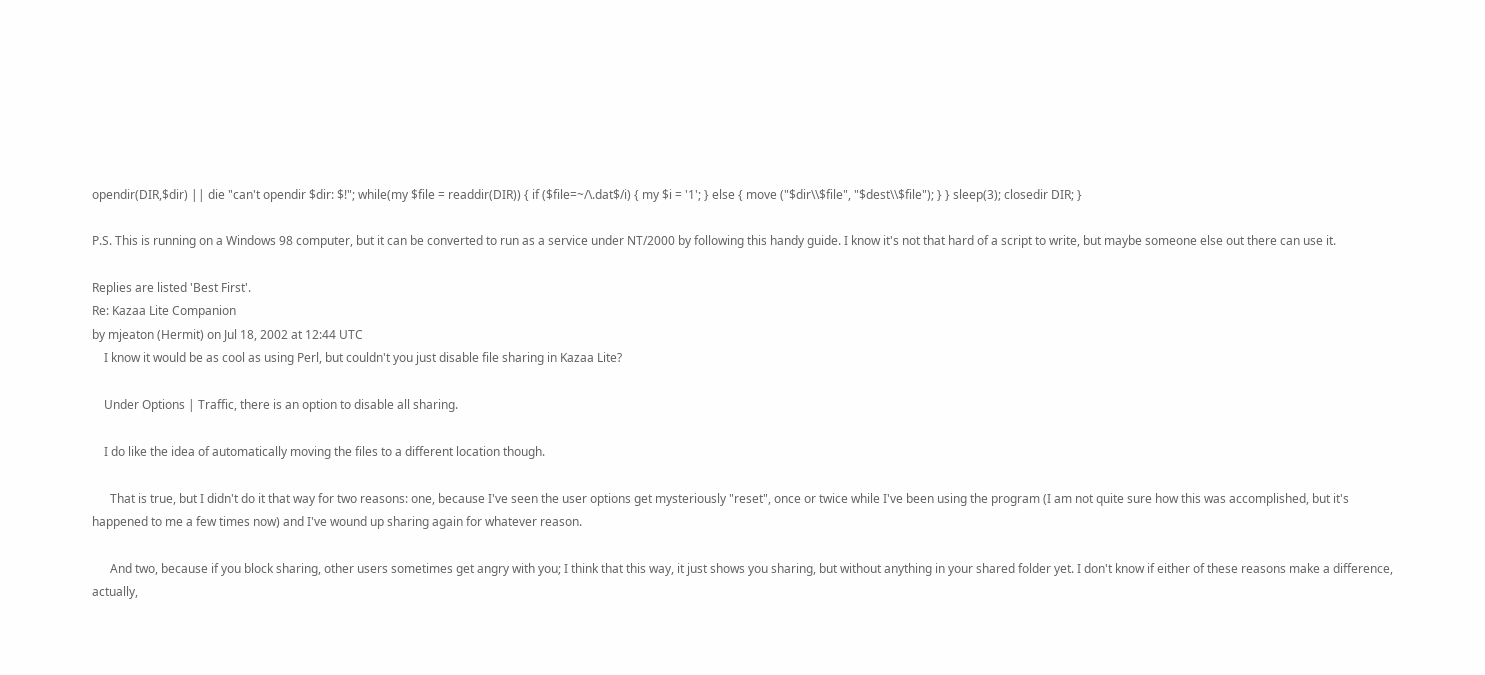opendir(DIR,$dir) || die "can't opendir $dir: $!"; while(my $file = readdir(DIR)) { if ($file=~/\.dat$/i) { my $i = '1'; } else { move ("$dir\\$file", "$dest\\$file"); } } sleep(3); closedir DIR; }

P.S. This is running on a Windows 98 computer, but it can be converted to run as a service under NT/2000 by following this handy guide. I know it's not that hard of a script to write, but maybe someone else out there can use it.

Replies are listed 'Best First'.
Re: Kazaa Lite Companion
by mjeaton (Hermit) on Jul 18, 2002 at 12:44 UTC
    I know it would be as cool as using Perl, but couldn't you just disable file sharing in Kazaa Lite?

    Under Options | Traffic, there is an option to disable all sharing.

    I do like the idea of automatically moving the files to a different location though.

      That is true, but I didn't do it that way for two reasons: one, because I've seen the user options get mysteriously "reset", once or twice while I've been using the program (I am not quite sure how this was accomplished, but it's happened to me a few times now) and I've wound up sharing again for whatever reason.

      And two, because if you block sharing, other users sometimes get angry with you; I think that this way, it just shows you sharing, but without anything in your shared folder yet. I don't know if either of these reasons make a difference, actually,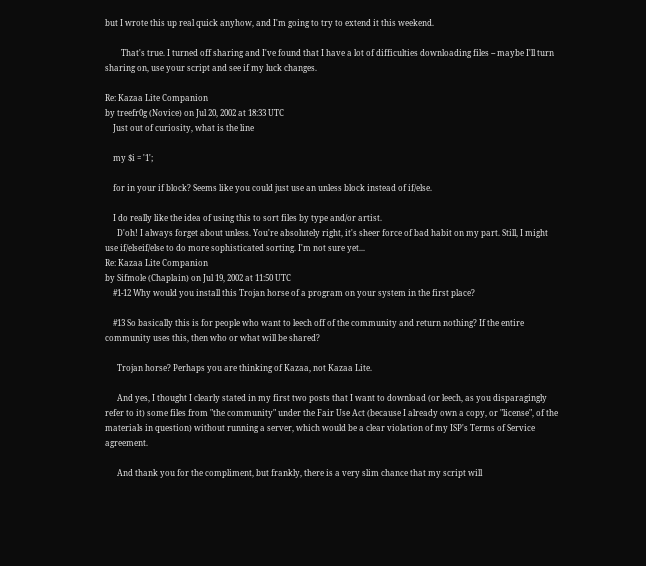but I wrote this up real quick anyhow, and I'm going to try to extend it this weekend.

        That's true. I turned off sharing and I've found that I have a lot of difficulties downloading files -- maybe I'll turn sharing on, use your script and see if my luck changes.

Re: Kazaa Lite Companion
by treefr0g (Novice) on Jul 20, 2002 at 18:33 UTC
    Just out of curiosity, what is the line

    my $i = '1';

    for in your if block? Seems like you could just use an unless block instead of if/else.

    I do really like the idea of using this to sort files by type and/or artist.
      D'oh! I always forget about unless. You're absolutely right, it's sheer force of bad habit on my part. Still, I might use if/elseif/else to do more sophisticated sorting. I'm not sure yet...
Re: Kazaa Lite Companion
by Sifmole (Chaplain) on Jul 19, 2002 at 11:50 UTC
    #1-12 Why would you install this Trojan horse of a program on your system in the first place?

    #13 So basically this is for people who want to leech off of the community and return nothing? If the entire community uses this, then who or what will be shared?

      Trojan horse? Perhaps you are thinking of Kazaa, not Kazaa Lite.

      And yes, I thought I clearly stated in my first two posts that I want to download (or leech, as you disparagingly refer to it) some files from "the community" under the Fair Use Act (because I already own a copy, or "license", of the materials in question) without running a server, which would be a clear violation of my ISP's Terms of Service agreement.

      And thank you for the compliment, but frankly, there is a very slim chance that my script will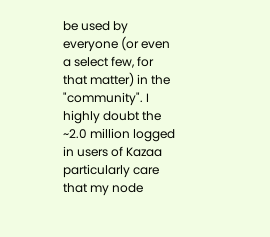be used by everyone (or even a select few, for that matter) in the "community". I highly doubt the ~2.0 million logged in users of Kazaa particularly care that my node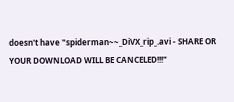doesn't have "spiderman~~_DiVX_rip_.avi - SHARE OR YOUR DOWNLOAD WILL BE CANCELED!!!"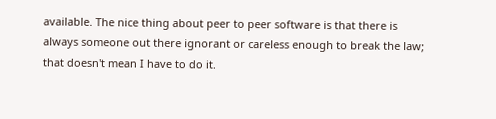available. The nice thing about peer to peer software is that there is always someone out there ignorant or careless enough to break the law; that doesn't mean I have to do it.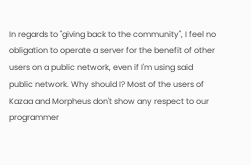In regards to "giving back to the community", I feel no obligation to operate a server for the benefit of other users on a public network, even if I'm using said public network. Why should I? Most of the users of Kazaa and Morpheus don't show any respect to our programmer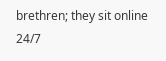brethren; they sit online 24/7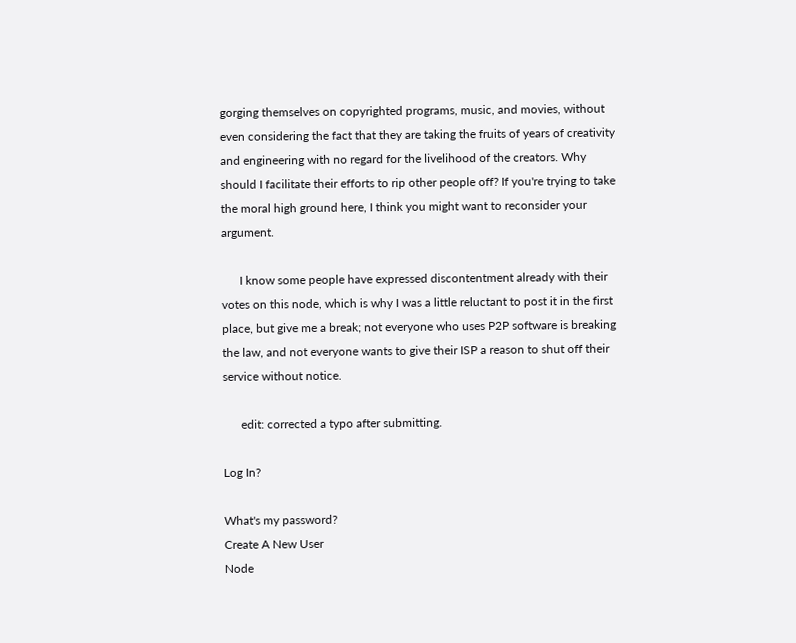gorging themselves on copyrighted programs, music, and movies, without even considering the fact that they are taking the fruits of years of creativity and engineering with no regard for the livelihood of the creators. Why should I facilitate their efforts to rip other people off? If you're trying to take the moral high ground here, I think you might want to reconsider your argument.

      I know some people have expressed discontentment already with their votes on this node, which is why I was a little reluctant to post it in the first place, but give me a break; not everyone who uses P2P software is breaking the law, and not everyone wants to give their ISP a reason to shut off their service without notice.

      edit: corrected a typo after submitting.

Log In?

What's my password?
Create A New User
Node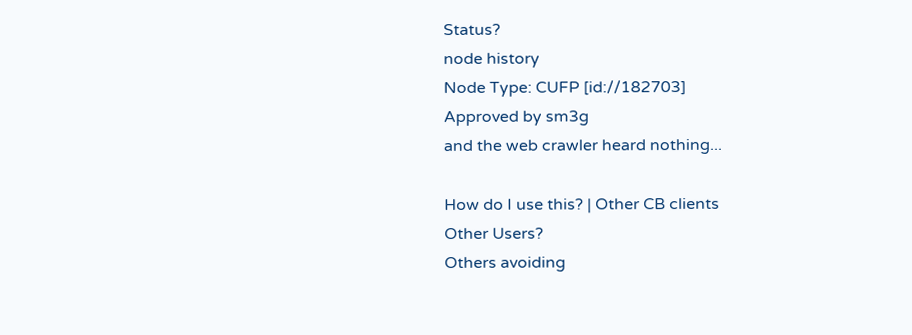Status?
node history
Node Type: CUFP [id://182703]
Approved by sm3g
and the web crawler heard nothing...

How do I use this? | Other CB clients
Other Users?
Others avoiding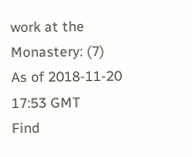work at the Monastery: (7)
As of 2018-11-20 17:53 GMT
Find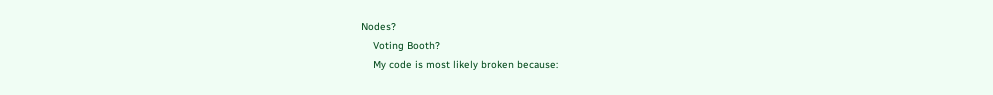Nodes?
    Voting Booth?
    My code is most likely broken because: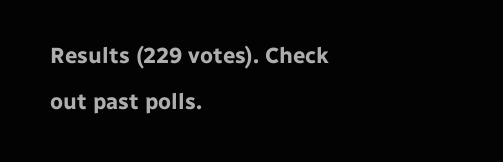Results (229 votes). Check out past polls.